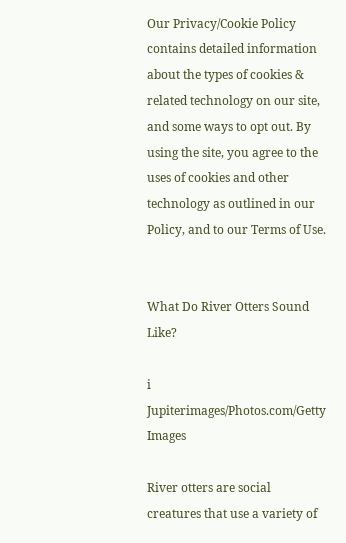Our Privacy/Cookie Policy contains detailed information about the types of cookies & related technology on our site, and some ways to opt out. By using the site, you agree to the uses of cookies and other technology as outlined in our Policy, and to our Terms of Use.


What Do River Otters Sound Like?

i Jupiterimages/Photos.com/Getty Images

River otters are social creatures that use a variety of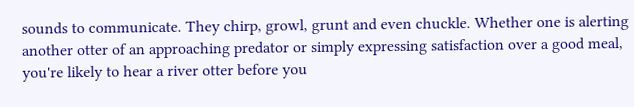sounds to communicate. They chirp, growl, grunt and even chuckle. Whether one is alerting another otter of an approaching predator or simply expressing satisfaction over a good meal, you're likely to hear a river otter before you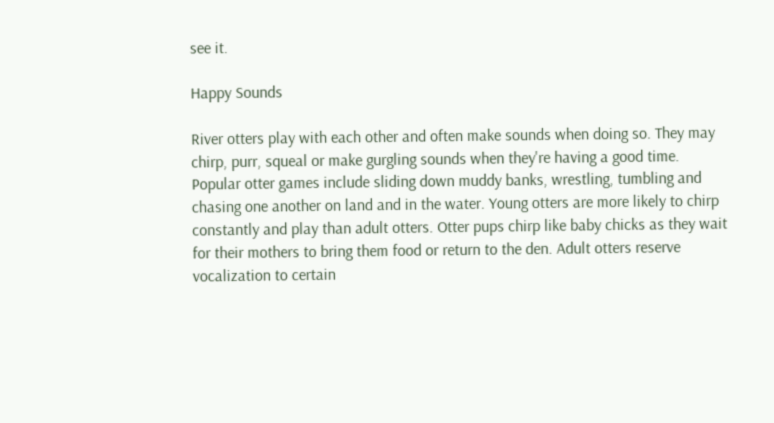see it.

Happy Sounds

River otters play with each other and often make sounds when doing so. They may chirp, purr, squeal or make gurgling sounds when they're having a good time. Popular otter games include sliding down muddy banks, wrestling, tumbling and chasing one another on land and in the water. Young otters are more likely to chirp constantly and play than adult otters. Otter pups chirp like baby chicks as they wait for their mothers to bring them food or return to the den. Adult otters reserve vocalization to certain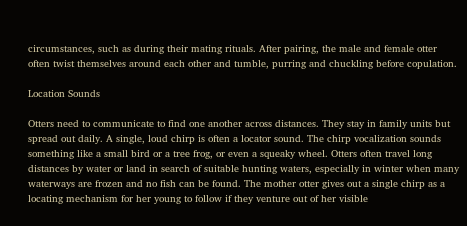circumstances, such as during their mating rituals. After pairing, the male and female otter often twist themselves around each other and tumble, purring and chuckling before copulation.

Location Sounds

Otters need to communicate to find one another across distances. They stay in family units but spread out daily. A single, loud chirp is often a locator sound. The chirp vocalization sounds something like a small bird or a tree frog, or even a squeaky wheel. Otters often travel long distances by water or land in search of suitable hunting waters, especially in winter when many waterways are frozen and no fish can be found. The mother otter gives out a single chirp as a locating mechanism for her young to follow if they venture out of her visible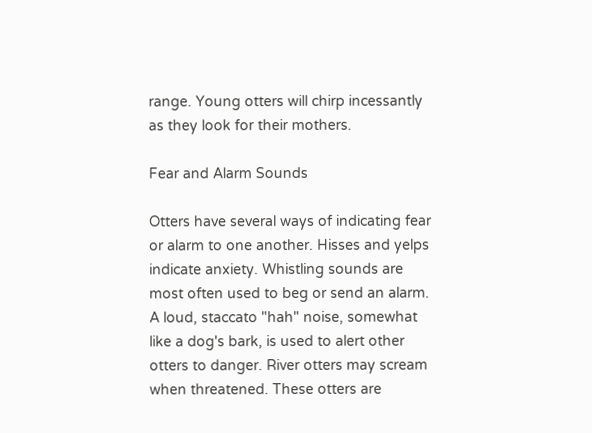range. Young otters will chirp incessantly as they look for their mothers.

Fear and Alarm Sounds

Otters have several ways of indicating fear or alarm to one another. Hisses and yelps indicate anxiety. Whistling sounds are most often used to beg or send an alarm. A loud, staccato "hah" noise, somewhat like a dog's bark, is used to alert other otters to danger. River otters may scream when threatened. These otters are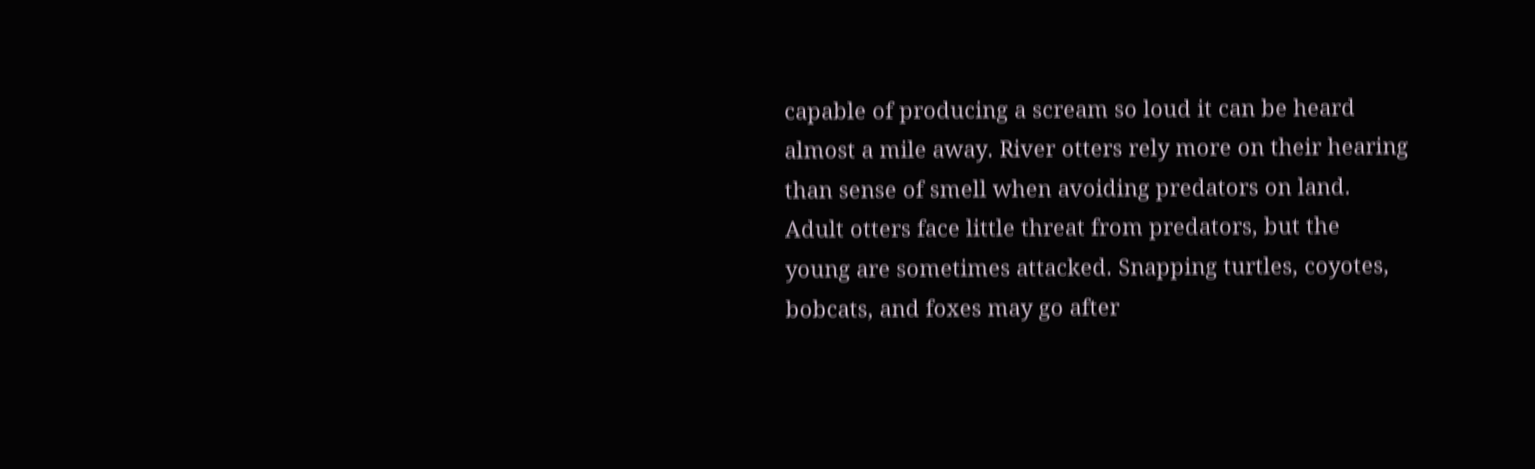capable of producing a scream so loud it can be heard almost a mile away. River otters rely more on their hearing than sense of smell when avoiding predators on land. Adult otters face little threat from predators, but the young are sometimes attacked. Snapping turtles, coyotes, bobcats, and foxes may go after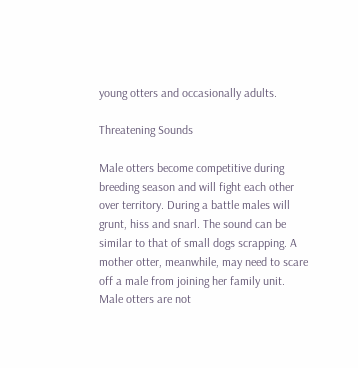young otters and occasionally adults.

Threatening Sounds

Male otters become competitive during breeding season and will fight each other over territory. During a battle males will grunt, hiss and snarl. The sound can be similar to that of small dogs scrapping. A mother otter, meanwhile, may need to scare off a male from joining her family unit. Male otters are not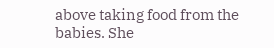above taking food from the babies. She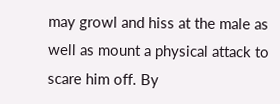may growl and hiss at the male as well as mount a physical attack to scare him off. By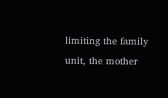limiting the family unit, the mother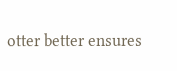otter better ensures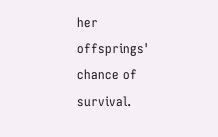her offsprings' chance of survival.